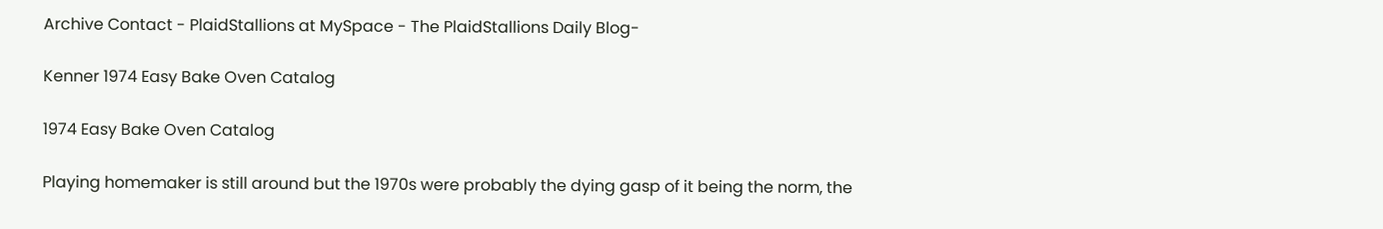Archive Contact - PlaidStallions at MySpace - The PlaidStallions Daily Blog-

Kenner 1974 Easy Bake Oven Catalog

1974 Easy Bake Oven Catalog

Playing homemaker is still around but the 1970s were probably the dying gasp of it being the norm, the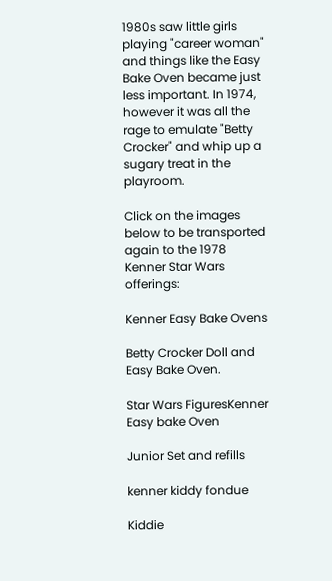1980s saw little girls playing "career woman" and things like the Easy Bake Oven became just less important. In 1974, however it was all the rage to emulate "Betty Crocker" and whip up a sugary treat in the playroom.

Click on the images below to be transported again to the 1978 Kenner Star Wars offerings:

Kenner Easy Bake Ovens

Betty Crocker Doll and Easy Bake Oven.

Star Wars FiguresKenner Easy bake Oven

Junior Set and refills

kenner kiddy fondue

Kiddie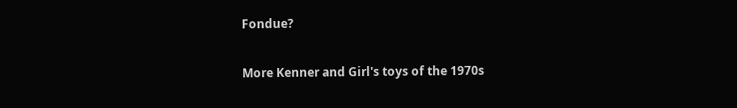Fondue?

More Kenner and Girl's toys of the 1970s